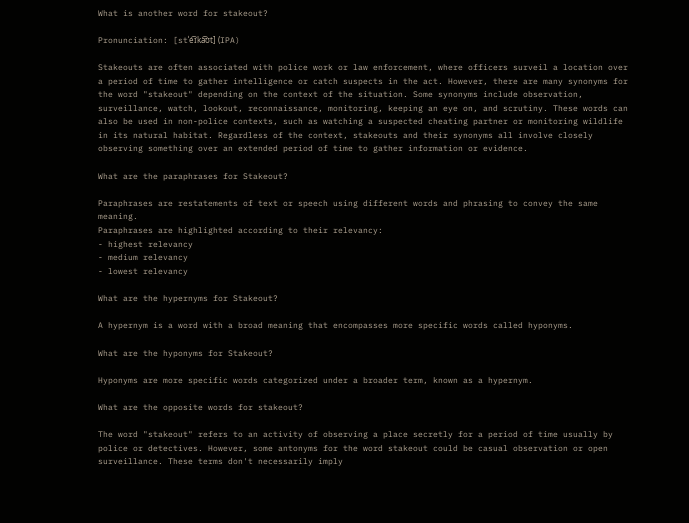What is another word for stakeout?

Pronunciation: [stˈe͡ɪka͡ʊt] (IPA)

Stakeouts are often associated with police work or law enforcement, where officers surveil a location over a period of time to gather intelligence or catch suspects in the act. However, there are many synonyms for the word "stakeout" depending on the context of the situation. Some synonyms include observation, surveillance, watch, lookout, reconnaissance, monitoring, keeping an eye on, and scrutiny. These words can also be used in non-police contexts, such as watching a suspected cheating partner or monitoring wildlife in its natural habitat. Regardless of the context, stakeouts and their synonyms all involve closely observing something over an extended period of time to gather information or evidence.

What are the paraphrases for Stakeout?

Paraphrases are restatements of text or speech using different words and phrasing to convey the same meaning.
Paraphrases are highlighted according to their relevancy:
- highest relevancy
- medium relevancy
- lowest relevancy

What are the hypernyms for Stakeout?

A hypernym is a word with a broad meaning that encompasses more specific words called hyponyms.

What are the hyponyms for Stakeout?

Hyponyms are more specific words categorized under a broader term, known as a hypernym.

What are the opposite words for stakeout?

The word "stakeout" refers to an activity of observing a place secretly for a period of time usually by police or detectives. However, some antonyms for the word stakeout could be casual observation or open surveillance. These terms don't necessarily imply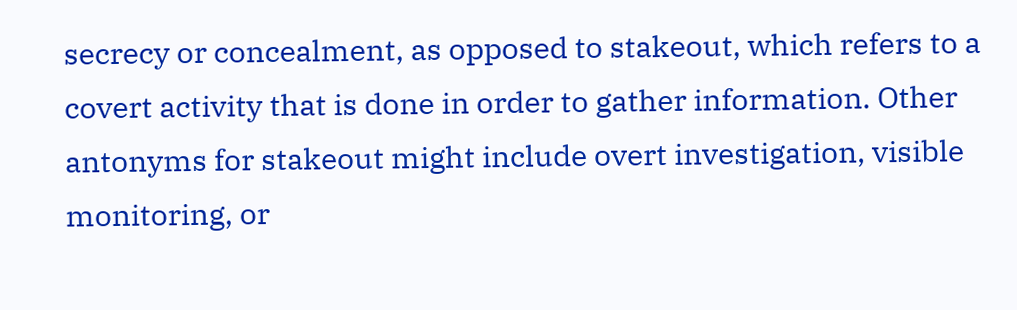secrecy or concealment, as opposed to stakeout, which refers to a covert activity that is done in order to gather information. Other antonyms for stakeout might include overt investigation, visible monitoring, or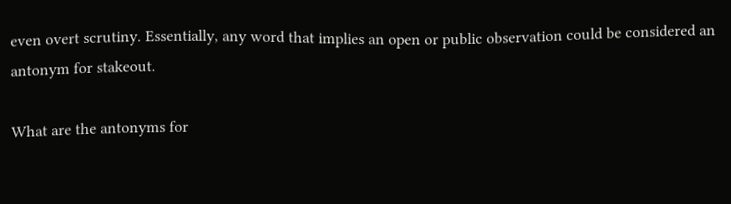even overt scrutiny. Essentially, any word that implies an open or public observation could be considered an antonym for stakeout.

What are the antonyms for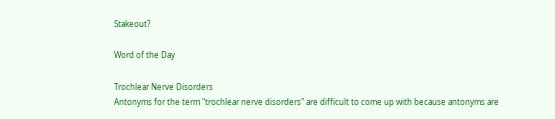Stakeout?

Word of the Day

Trochlear Nerve Disorders
Antonyms for the term "trochlear nerve disorders" are difficult to come up with because antonyms are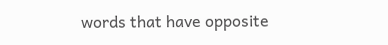words that have opposite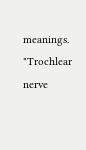meanings. "Trochlear nerve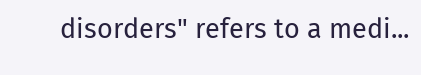disorders" refers to a medi...